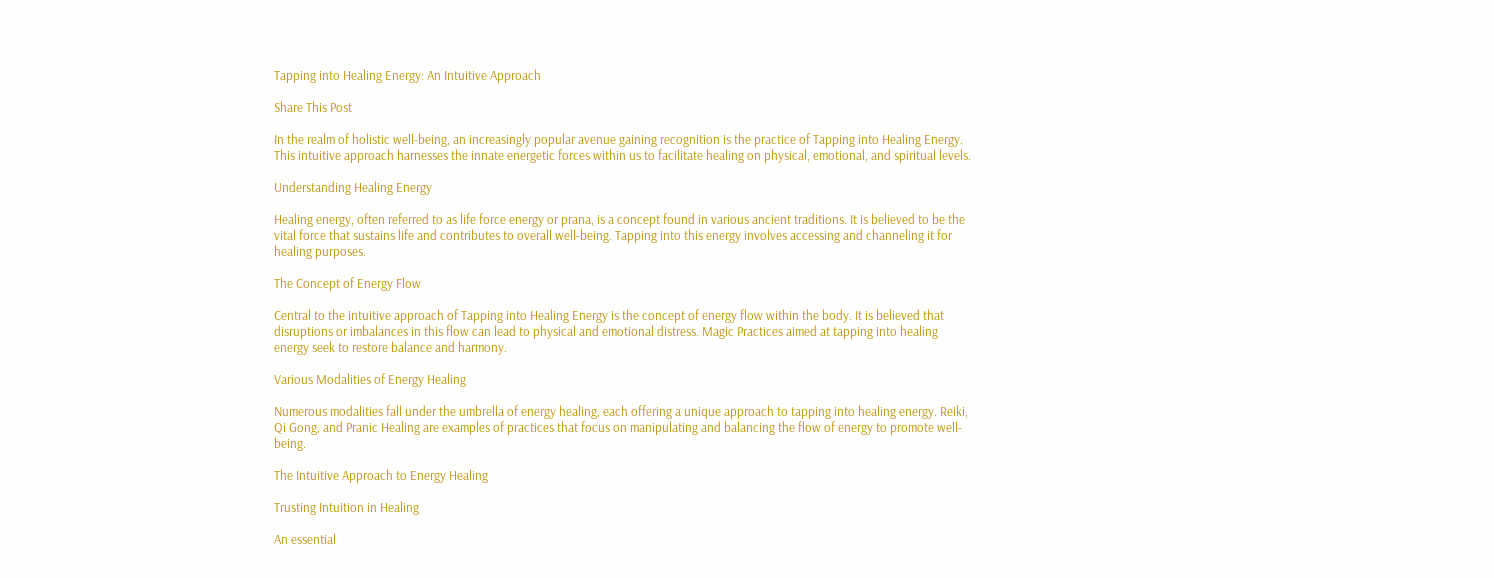Tapping into Healing Energy: An Intuitive Approach

Share This Post

In the realm of holistic well-being, an increasingly popular avenue gaining recognition is the practice of Tapping into Healing Energy. This intuitive approach harnesses the innate energetic forces within us to facilitate healing on physical, emotional, and spiritual levels.

Understanding Healing Energy

Healing energy, often referred to as life force energy or prana, is a concept found in various ancient traditions. It is believed to be the vital force that sustains life and contributes to overall well-being. Tapping into this energy involves accessing and channeling it for healing purposes.

The Concept of Energy Flow

Central to the intuitive approach of Tapping into Healing Energy is the concept of energy flow within the body. It is believed that disruptions or imbalances in this flow can lead to physical and emotional distress. Magic Practices aimed at tapping into healing energy seek to restore balance and harmony.

Various Modalities of Energy Healing

Numerous modalities fall under the umbrella of energy healing, each offering a unique approach to tapping into healing energy. Reiki, Qi Gong, and Pranic Healing are examples of practices that focus on manipulating and balancing the flow of energy to promote well-being.

The Intuitive Approach to Energy Healing

Trusting Intuition in Healing

An essential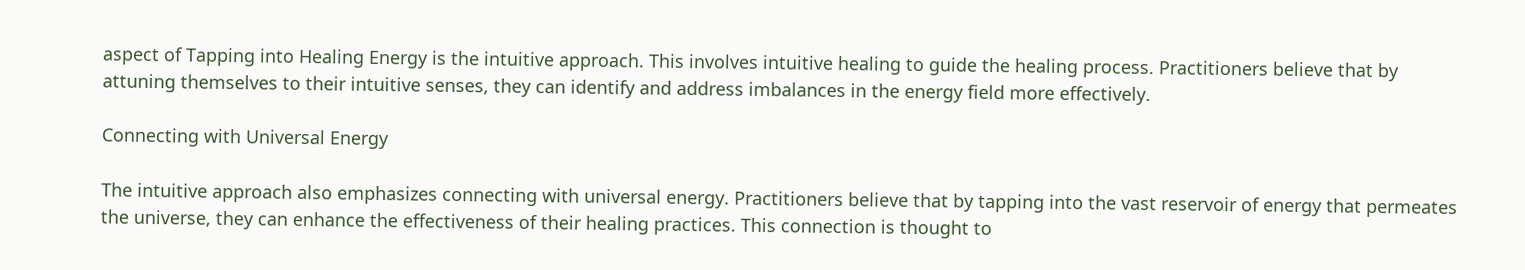aspect of Tapping into Healing Energy is the intuitive approach. This involves intuitive healing to guide the healing process. Practitioners believe that by attuning themselves to their intuitive senses, they can identify and address imbalances in the energy field more effectively.

Connecting with Universal Energy

The intuitive approach also emphasizes connecting with universal energy. Practitioners believe that by tapping into the vast reservoir of energy that permeates the universe, they can enhance the effectiveness of their healing practices. This connection is thought to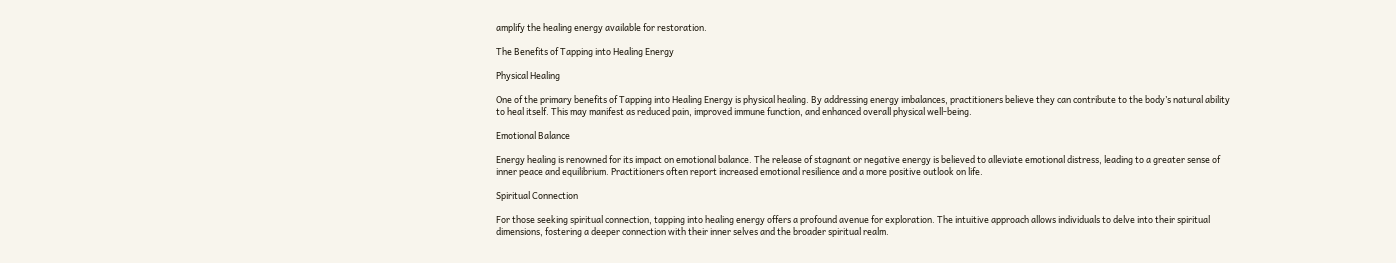amplify the healing energy available for restoration.

The Benefits of Tapping into Healing Energy

Physical Healing

One of the primary benefits of Tapping into Healing Energy is physical healing. By addressing energy imbalances, practitioners believe they can contribute to the body’s natural ability to heal itself. This may manifest as reduced pain, improved immune function, and enhanced overall physical well-being.

Emotional Balance

Energy healing is renowned for its impact on emotional balance. The release of stagnant or negative energy is believed to alleviate emotional distress, leading to a greater sense of inner peace and equilibrium. Practitioners often report increased emotional resilience and a more positive outlook on life.

Spiritual Connection

For those seeking spiritual connection, tapping into healing energy offers a profound avenue for exploration. The intuitive approach allows individuals to delve into their spiritual dimensions, fostering a deeper connection with their inner selves and the broader spiritual realm.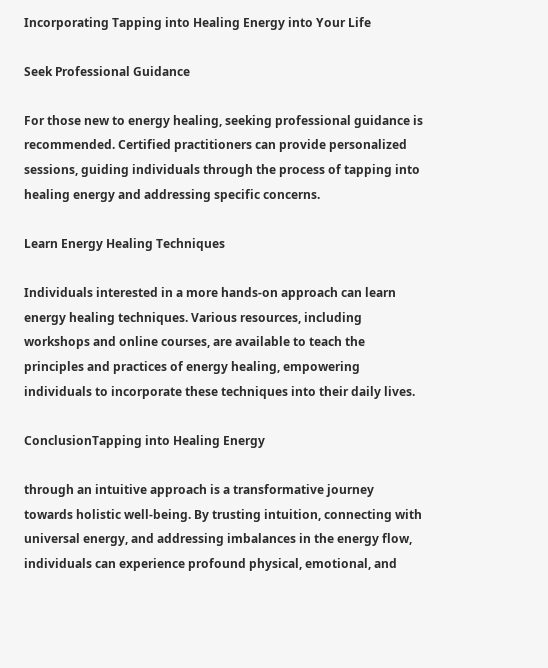Incorporating Tapping into Healing Energy into Your Life

Seek Professional Guidance

For those new to energy healing, seeking professional guidance is recommended. Certified practitioners can provide personalized sessions, guiding individuals through the process of tapping into healing energy and addressing specific concerns.

Learn Energy Healing Techniques

Individuals interested in a more hands-on approach can learn energy healing techniques. Various resources, including workshops and online courses, are available to teach the principles and practices of energy healing, empowering individuals to incorporate these techniques into their daily lives.

ConclusionTapping into Healing Energy

through an intuitive approach is a transformative journey towards holistic well-being. By trusting intuition, connecting with universal energy, and addressing imbalances in the energy flow, individuals can experience profound physical, emotional, and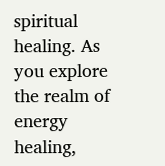spiritual healing. As you explore the realm of energy healing,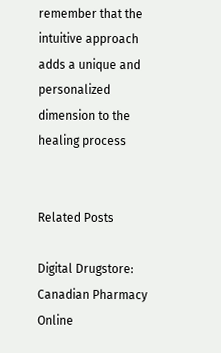remember that the intuitive approach adds a unique and personalized dimension to the healing process


Related Posts

Digital Drugstore: Canadian Pharmacy Online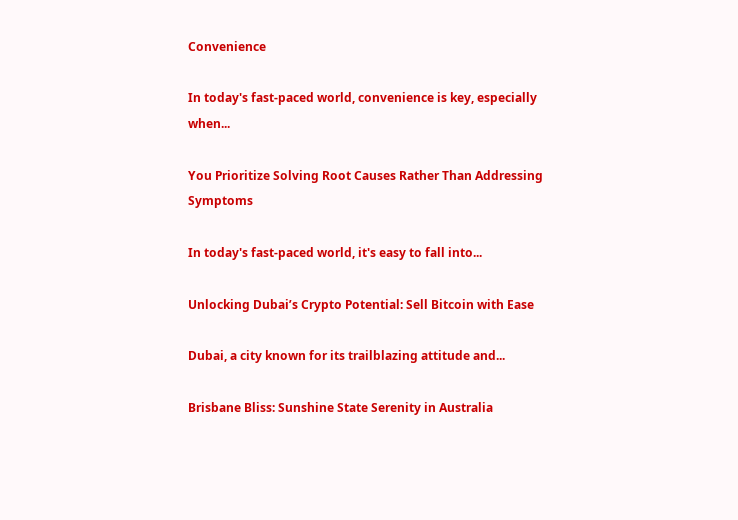Convenience

In today's fast-paced world, convenience is key, especially when...

You Prioritize Solving Root Causes Rather Than Addressing Symptoms

In today's fast-paced world, it's easy to fall into...

Unlocking Dubai’s Crypto Potential: Sell Bitcoin with Ease

Dubai, a city known for its trailblazing attitude and...

Brisbane Bliss: Sunshine State Serenity in Australia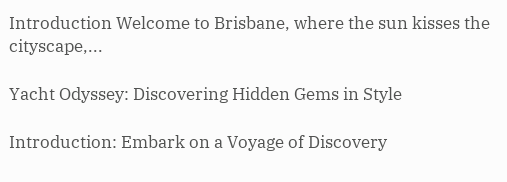Introduction Welcome to Brisbane, where the sun kisses the cityscape,...

Yacht Odyssey: Discovering Hidden Gems in Style

Introduction: Embark on a Voyage of Discovery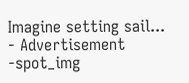Imagine setting sail...
- Advertisement -spot_img